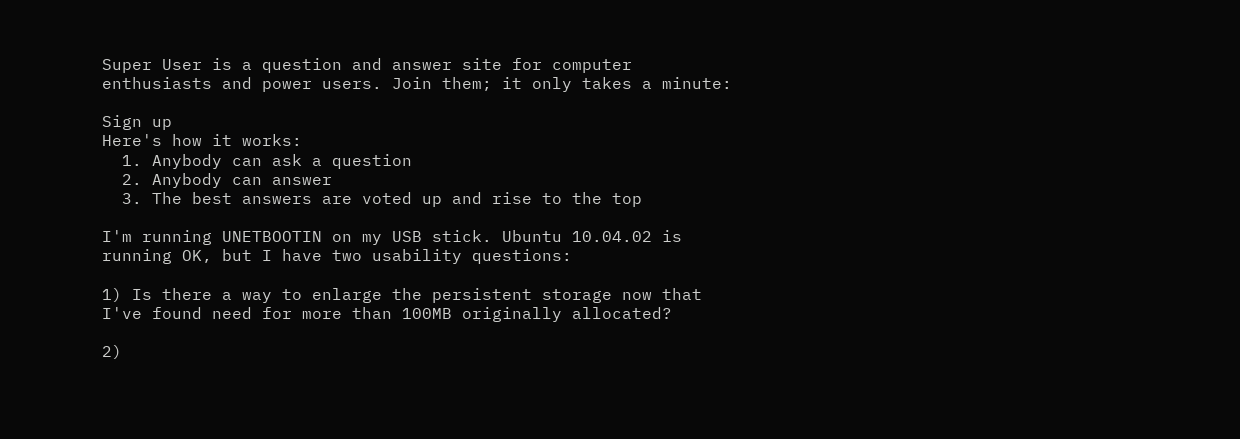Super User is a question and answer site for computer enthusiasts and power users. Join them; it only takes a minute:

Sign up
Here's how it works:
  1. Anybody can ask a question
  2. Anybody can answer
  3. The best answers are voted up and rise to the top

I'm running UNETBOOTIN on my USB stick. Ubuntu 10.04.02 is running OK, but I have two usability questions:

1) Is there a way to enlarge the persistent storage now that I've found need for more than 100MB originally allocated?

2)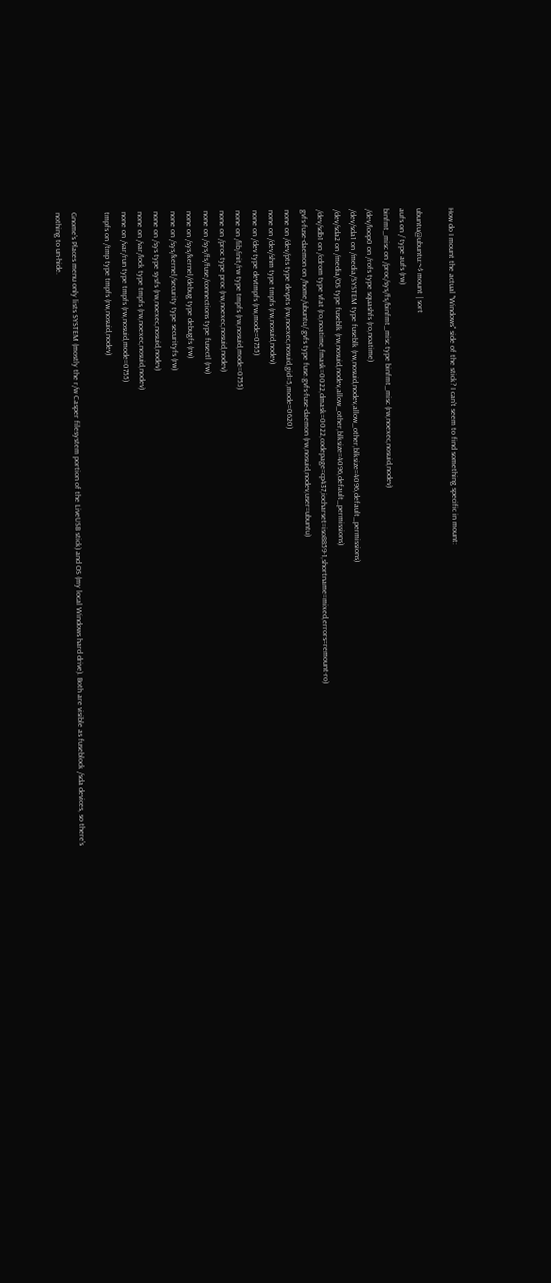How do I mount the actual "Windows" side of the stick? I can't seem to find something specific in mount:

ubuntu@ubuntu:~$ mount | sort
aufs on / type aufs (rw)
binfmt_misc on /proc/sys/fs/binfmt_misc type binfmt_misc (rw,noexec,nosuid,nodev)
/dev/loop0 on /rofs type squashfs (ro,noatime)
/dev/sda1 on /media/SYSTEM type fuseblk (rw,nosuid,nodev,allow_other,blksize=4096,default_permissions)
/dev/sda2 on /media/OS type fuseblk (rw,nosuid,nodev,allow_other,blksize=4096,default_permissions)
/dev/sdb1 on /cdrom type vfat (ro,noatime,fmask=0022,dmask=0022,codepage=cp437,iocharset=iso8859-1,shortname=mixed,errors=remount-ro)
gvfs-fuse-daemon on /home/ubuntu/.gvfs type fuse.gvfs-fuse-daemon (rw,nosuid,nodev,user=ubuntu)
none on /dev/pts type devpts (rw,noexec,nosuid,gid=5,mode=0620)
none on /dev/shm type tmpfs (rw,nosuid,nodev)
none on /dev type devtmpfs (rw,mode=0755)
none on /lib/init/rw type tmpfs (rw,nosuid,mode=0755)
none on /proc type proc (rw,noexec,nosuid,nodev)
none on /sys/fs/fuse/connections type fusectl (rw)
none on /sys/kernel/debug type debugfs (rw)
none on /sys/kernel/security type securityfs (rw)
none on /sys type sysfs (rw,noexec,nosuid,nodev)
none on /var/lock type tmpfs (rw,noexec,nosuid,nodev)
none on /var/run type tmpfs (rw,nosuid,mode=0755)
tmpfs on /tmp type tmpfs (rw,nosuid,nodev)

Gnome's Places menu only lists SYSTEM (mostly the r/w Casper filesystem portion of the LiveUSB stick) and OS (my local Windows hard drive). Both are visible as fuseblock /sda devices, so there's nothing to un-hide.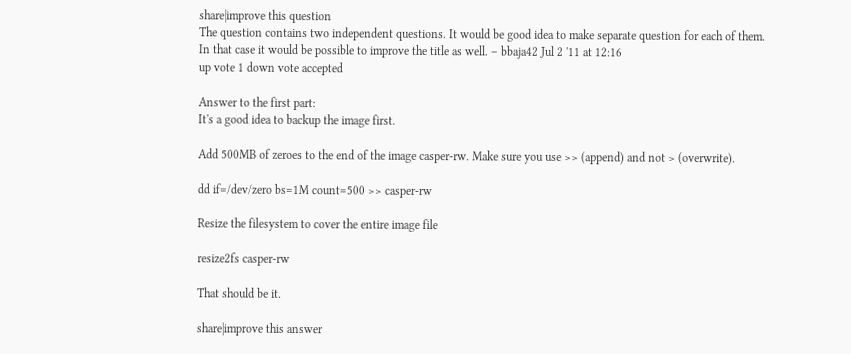share|improve this question
The question contains two independent questions. It would be good idea to make separate question for each of them. In that case it would be possible to improve the title as well. – bbaja42 Jul 2 '11 at 12:16
up vote 1 down vote accepted

Answer to the first part:
It's a good idea to backup the image first.

Add 500MB of zeroes to the end of the image casper-rw. Make sure you use >> (append) and not > (overwrite).

dd if=/dev/zero bs=1M count=500 >> casper-rw

Resize the filesystem to cover the entire image file

resize2fs casper-rw

That should be it.

share|improve this answer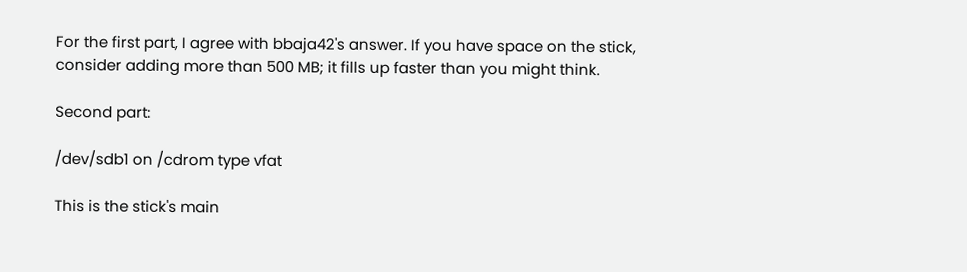For the first part, I agree with bbaja42's answer. If you have space on the stick, consider adding more than 500 MB; it fills up faster than you might think.

Second part:

/dev/sdb1 on /cdrom type vfat

This is the stick's main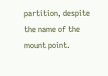partition, despite the name of the mount point.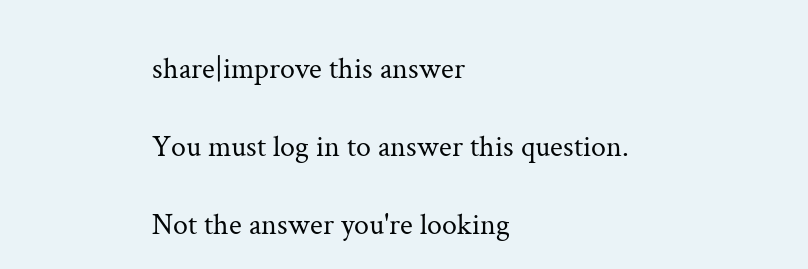share|improve this answer

You must log in to answer this question.

Not the answer you're looking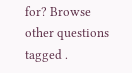for? Browse other questions tagged .